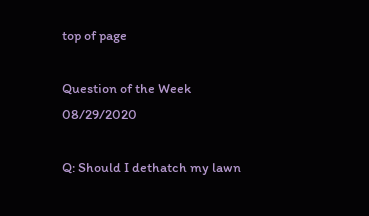top of page

Question of the Week 08/29/2020

Q: Should I dethatch my lawn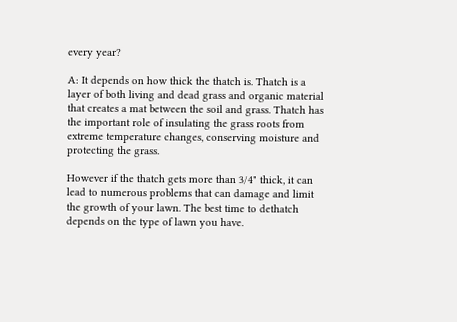every year?

A: It depends on how thick the thatch is. Thatch is a layer of both living and dead grass and organic material that creates a mat between the soil and grass. Thatch has the important role of insulating the grass roots from extreme temperature changes, conserving moisture and protecting the grass.

However if the thatch gets more than 3/4" thick, it can lead to numerous problems that can damage and limit the growth of your lawn. The best time to dethatch depends on the type of lawn you have.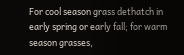For cool season grass dethatch in early spring or early fall; for warm season grasses,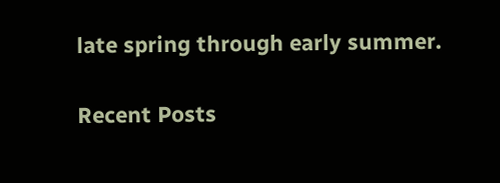late spring through early summer.

Recent Posts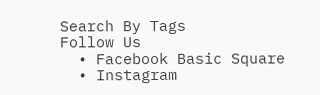Search By Tags
Follow Us
  • Facebook Basic Square
  • Instagram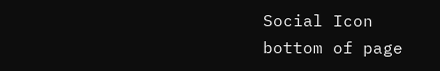Social Icon
bottom of page